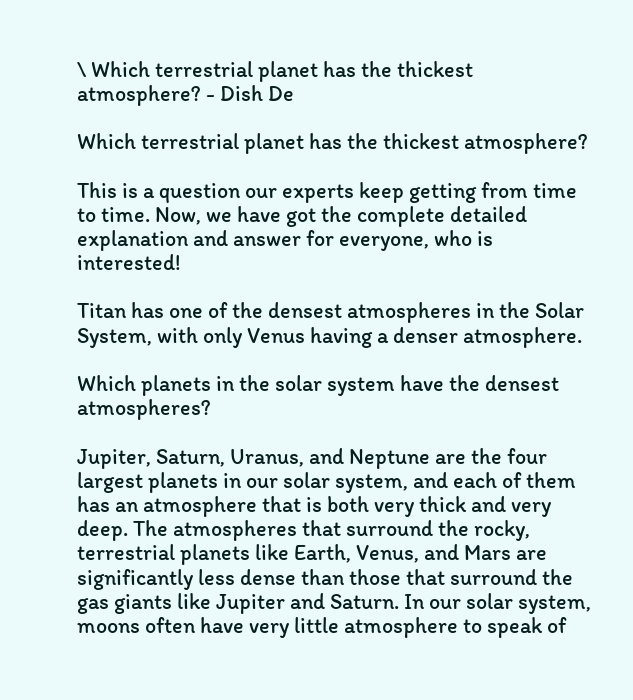\ Which terrestrial planet has the thickest atmosphere? - Dish De

Which terrestrial planet has the thickest atmosphere?

This is a question our experts keep getting from time to time. Now, we have got the complete detailed explanation and answer for everyone, who is interested!

Titan has one of the densest atmospheres in the Solar System, with only Venus having a denser atmosphere.

Which planets in the solar system have the densest atmospheres?

Jupiter, Saturn, Uranus, and Neptune are the four largest planets in our solar system, and each of them has an atmosphere that is both very thick and very deep. The atmospheres that surround the rocky, terrestrial planets like Earth, Venus, and Mars are significantly less dense than those that surround the gas giants like Jupiter and Saturn. In our solar system, moons often have very little atmosphere to speak of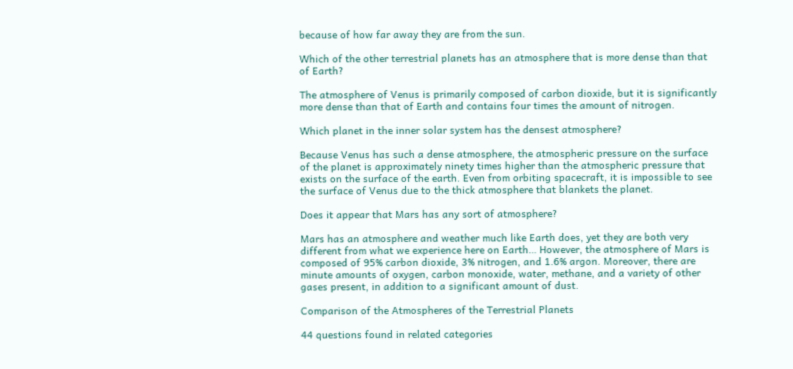because of how far away they are from the sun.

Which of the other terrestrial planets has an atmosphere that is more dense than that of Earth?

The atmosphere of Venus is primarily composed of carbon dioxide, but it is significantly more dense than that of Earth and contains four times the amount of nitrogen.

Which planet in the inner solar system has the densest atmosphere?

Because Venus has such a dense atmosphere, the atmospheric pressure on the surface of the planet is approximately ninety times higher than the atmospheric pressure that exists on the surface of the earth. Even from orbiting spacecraft, it is impossible to see the surface of Venus due to the thick atmosphere that blankets the planet.

Does it appear that Mars has any sort of atmosphere?

Mars has an atmosphere and weather much like Earth does, yet they are both very different from what we experience here on Earth… However, the atmosphere of Mars is composed of 95% carbon dioxide, 3% nitrogen, and 1.6% argon. Moreover, there are minute amounts of oxygen, carbon monoxide, water, methane, and a variety of other gases present, in addition to a significant amount of dust.

Comparison of the Atmospheres of the Terrestrial Planets

44 questions found in related categories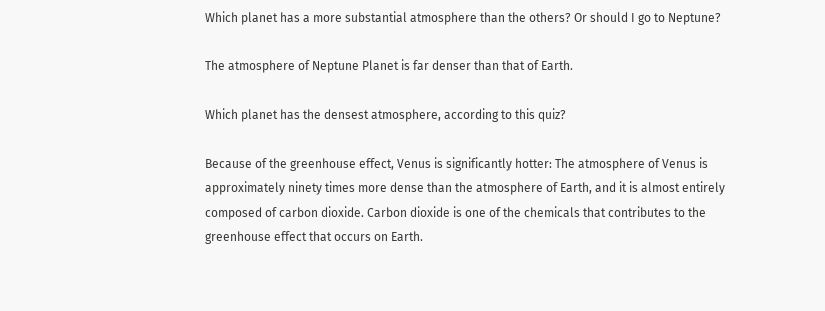Which planet has a more substantial atmosphere than the others? Or should I go to Neptune?

The atmosphere of Neptune Planet is far denser than that of Earth.

Which planet has the densest atmosphere, according to this quiz?

Because of the greenhouse effect, Venus is significantly hotter: The atmosphere of Venus is approximately ninety times more dense than the atmosphere of Earth, and it is almost entirely composed of carbon dioxide. Carbon dioxide is one of the chemicals that contributes to the greenhouse effect that occurs on Earth.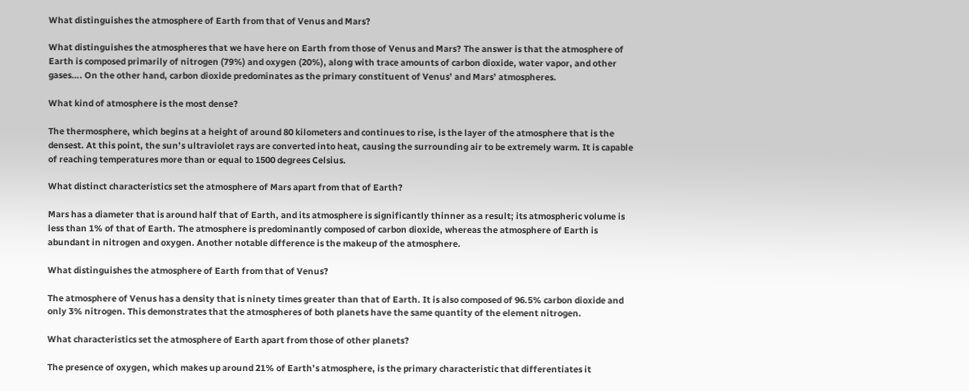What distinguishes the atmosphere of Earth from that of Venus and Mars?

What distinguishes the atmospheres that we have here on Earth from those of Venus and Mars? The answer is that the atmosphere of Earth is composed primarily of nitrogen (79%) and oxygen (20%), along with trace amounts of carbon dioxide, water vapor, and other gases…. On the other hand, carbon dioxide predominates as the primary constituent of Venus’ and Mars’ atmospheres.

What kind of atmosphere is the most dense?

The thermosphere, which begins at a height of around 80 kilometers and continues to rise, is the layer of the atmosphere that is the densest. At this point, the sun’s ultraviolet rays are converted into heat, causing the surrounding air to be extremely warm. It is capable of reaching temperatures more than or equal to 1500 degrees Celsius.

What distinct characteristics set the atmosphere of Mars apart from that of Earth?

Mars has a diameter that is around half that of Earth, and its atmosphere is significantly thinner as a result; its atmospheric volume is less than 1% of that of Earth. The atmosphere is predominantly composed of carbon dioxide, whereas the atmosphere of Earth is abundant in nitrogen and oxygen. Another notable difference is the makeup of the atmosphere.

What distinguishes the atmosphere of Earth from that of Venus?

The atmosphere of Venus has a density that is ninety times greater than that of Earth. It is also composed of 96.5% carbon dioxide and only 3% nitrogen. This demonstrates that the atmospheres of both planets have the same quantity of the element nitrogen.

What characteristics set the atmosphere of Earth apart from those of other planets?

The presence of oxygen, which makes up around 21% of Earth’s atmosphere, is the primary characteristic that differentiates it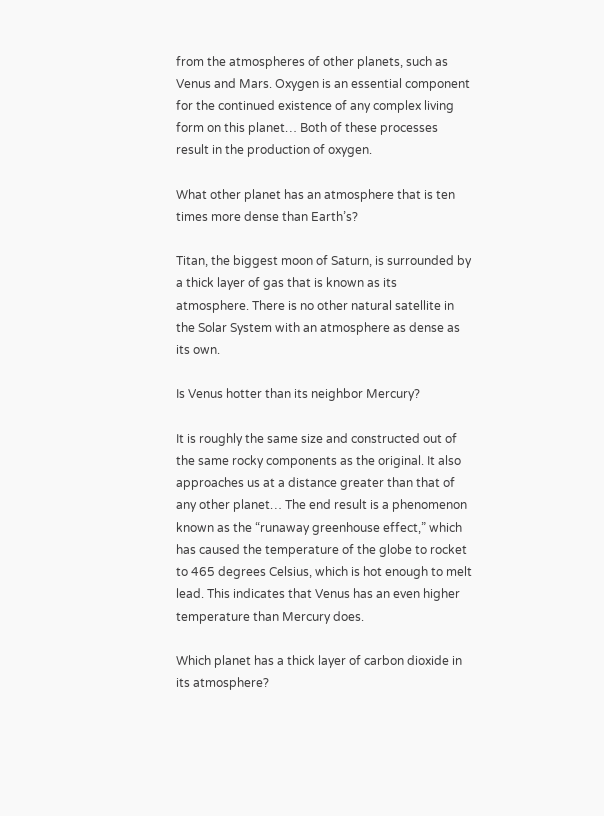from the atmospheres of other planets, such as Venus and Mars. Oxygen is an essential component for the continued existence of any complex living form on this planet… Both of these processes result in the production of oxygen.

What other planet has an atmosphere that is ten times more dense than Earth’s?

Titan, the biggest moon of Saturn, is surrounded by a thick layer of gas that is known as its atmosphere. There is no other natural satellite in the Solar System with an atmosphere as dense as its own.

Is Venus hotter than its neighbor Mercury?

It is roughly the same size and constructed out of the same rocky components as the original. It also approaches us at a distance greater than that of any other planet… The end result is a phenomenon known as the “runaway greenhouse effect,” which has caused the temperature of the globe to rocket to 465 degrees Celsius, which is hot enough to melt lead. This indicates that Venus has an even higher temperature than Mercury does.

Which planet has a thick layer of carbon dioxide in its atmosphere?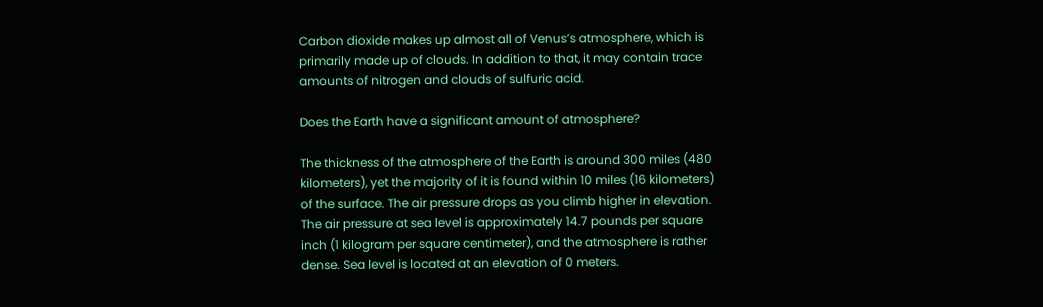Carbon dioxide makes up almost all of Venus’s atmosphere, which is primarily made up of clouds. In addition to that, it may contain trace amounts of nitrogen and clouds of sulfuric acid.

Does the Earth have a significant amount of atmosphere?

The thickness of the atmosphere of the Earth is around 300 miles (480 kilometers), yet the majority of it is found within 10 miles (16 kilometers) of the surface. The air pressure drops as you climb higher in elevation. The air pressure at sea level is approximately 14.7 pounds per square inch (1 kilogram per square centimeter), and the atmosphere is rather dense. Sea level is located at an elevation of 0 meters.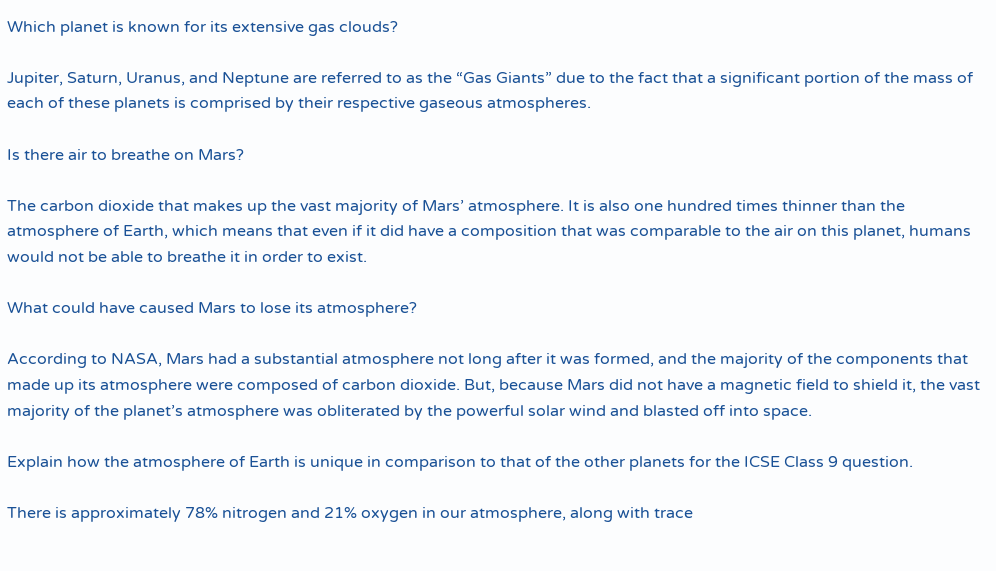Which planet is known for its extensive gas clouds?

Jupiter, Saturn, Uranus, and Neptune are referred to as the “Gas Giants” due to the fact that a significant portion of the mass of each of these planets is comprised by their respective gaseous atmospheres.

Is there air to breathe on Mars?

The carbon dioxide that makes up the vast majority of Mars’ atmosphere. It is also one hundred times thinner than the atmosphere of Earth, which means that even if it did have a composition that was comparable to the air on this planet, humans would not be able to breathe it in order to exist.

What could have caused Mars to lose its atmosphere?

According to NASA, Mars had a substantial atmosphere not long after it was formed, and the majority of the components that made up its atmosphere were composed of carbon dioxide. But, because Mars did not have a magnetic field to shield it, the vast majority of the planet’s atmosphere was obliterated by the powerful solar wind and blasted off into space.

Explain how the atmosphere of Earth is unique in comparison to that of the other planets for the ICSE Class 9 question.

There is approximately 78% nitrogen and 21% oxygen in our atmosphere, along with trace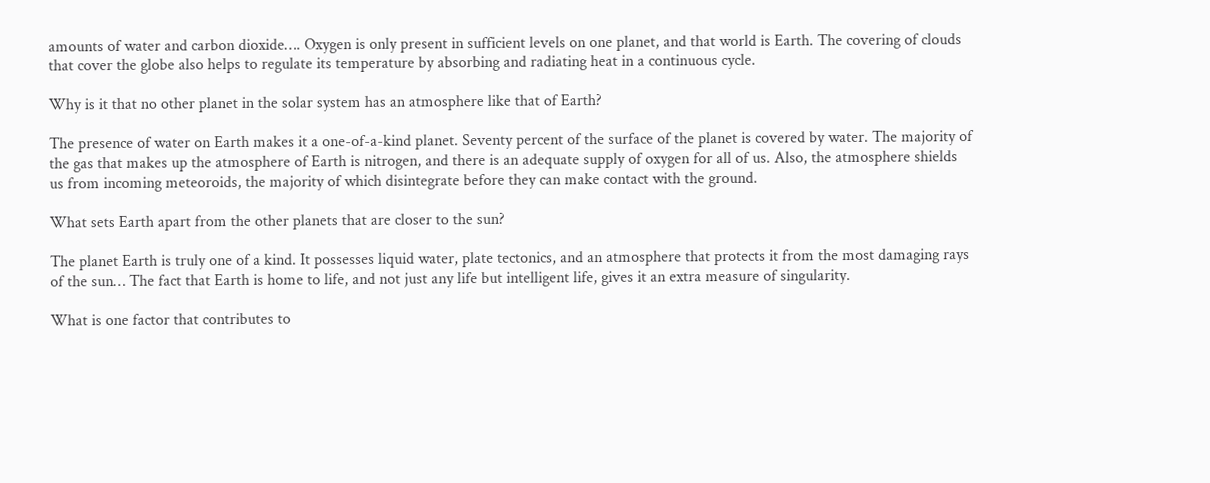amounts of water and carbon dioxide…. Oxygen is only present in sufficient levels on one planet, and that world is Earth. The covering of clouds that cover the globe also helps to regulate its temperature by absorbing and radiating heat in a continuous cycle.

Why is it that no other planet in the solar system has an atmosphere like that of Earth?

The presence of water on Earth makes it a one-of-a-kind planet. Seventy percent of the surface of the planet is covered by water. The majority of the gas that makes up the atmosphere of Earth is nitrogen, and there is an adequate supply of oxygen for all of us. Also, the atmosphere shields us from incoming meteoroids, the majority of which disintegrate before they can make contact with the ground.

What sets Earth apart from the other planets that are closer to the sun?

The planet Earth is truly one of a kind. It possesses liquid water, plate tectonics, and an atmosphere that protects it from the most damaging rays of the sun… The fact that Earth is home to life, and not just any life but intelligent life, gives it an extra measure of singularity.

What is one factor that contributes to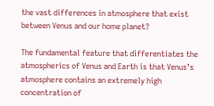the vast differences in atmosphere that exist between Venus and our home planet?

The fundamental feature that differentiates the atmospherics of Venus and Earth is that Venus’s atmosphere contains an extremely high concentration of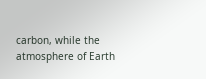carbon, while the atmosphere of Earth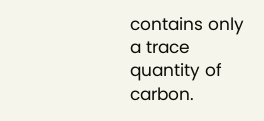contains only a trace quantity of carbon.